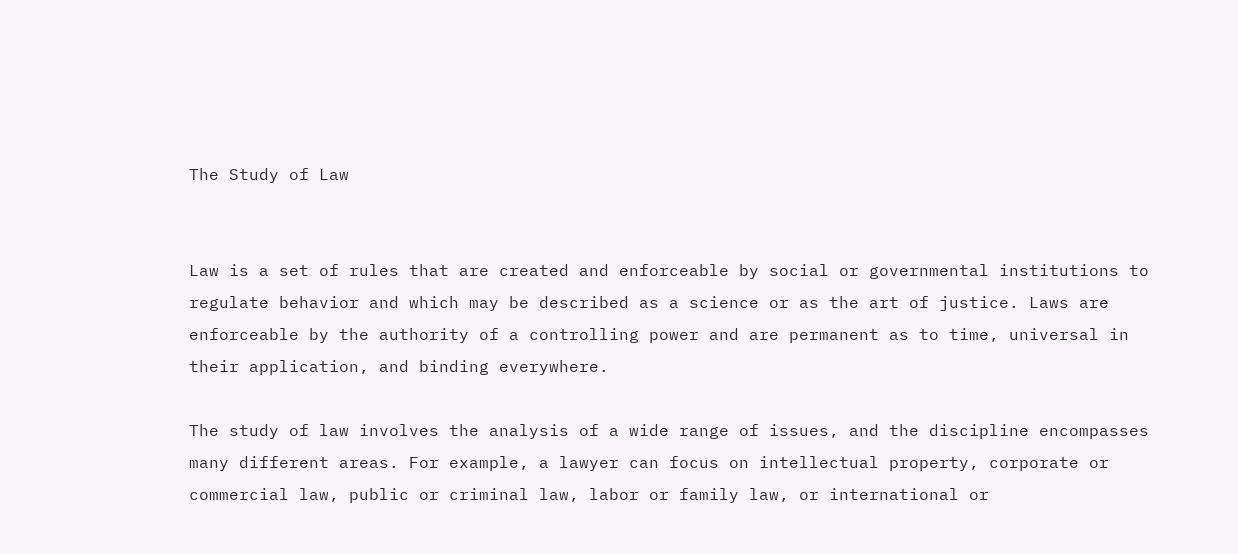The Study of Law


Law is a set of rules that are created and enforceable by social or governmental institutions to regulate behavior and which may be described as a science or as the art of justice. Laws are enforceable by the authority of a controlling power and are permanent as to time, universal in their application, and binding everywhere.

The study of law involves the analysis of a wide range of issues, and the discipline encompasses many different areas. For example, a lawyer can focus on intellectual property, corporate or commercial law, public or criminal law, labor or family law, or international or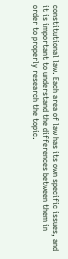constitutional law. Each area of law has its own specific issues, and it is important to understand the differences between them in order to properly research the topic.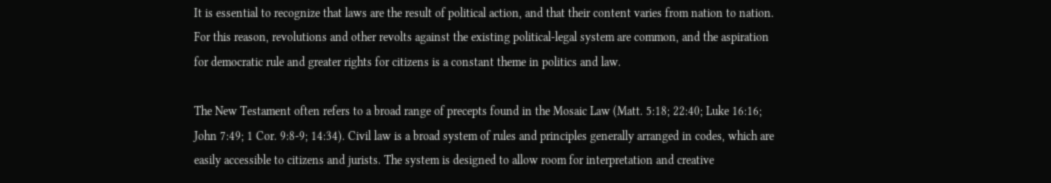It is essential to recognize that laws are the result of political action, and that their content varies from nation to nation. For this reason, revolutions and other revolts against the existing political-legal system are common, and the aspiration for democratic rule and greater rights for citizens is a constant theme in politics and law.

The New Testament often refers to a broad range of precepts found in the Mosaic Law (Matt. 5:18; 22:40; Luke 16:16; John 7:49; 1 Cor. 9:8-9; 14:34). Civil law is a broad system of rules and principles generally arranged in codes, which are easily accessible to citizens and jurists. The system is designed to allow room for interpretation and creative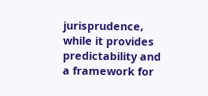jurisprudence, while it provides predictability and a framework for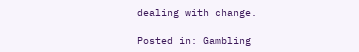dealing with change.

Posted in: Gambling